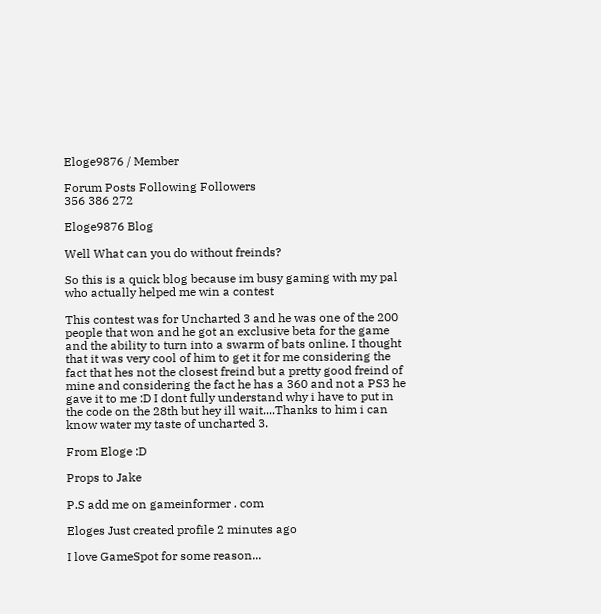Eloge9876 / Member

Forum Posts Following Followers
356 386 272

Eloge9876 Blog

Well What can you do without freinds?

So this is a quick blog because im busy gaming with my pal who actually helped me win a contest

This contest was for Uncharted 3 and he was one of the 200 people that won and he got an exclusive beta for the game and the ability to turn into a swarm of bats online. I thought that it was very cool of him to get it for me considering the fact that hes not the closest freind but a pretty good freind of mine and considering the fact he has a 360 and not a PS3 he gave it to me :D I dont fully understand why i have to put in the code on the 28th but hey ill wait....Thanks to him i can know water my taste of uncharted 3.

From Eloge :D

Props to Jake

P.S add me on gameinformer . com

Eloges Just created profile 2 minutes ago

I love GameSpot for some reason...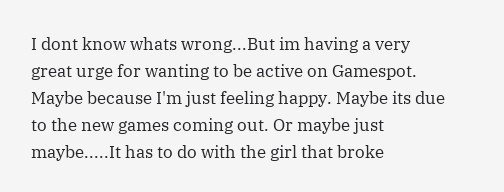I dont know whats wrong...But im having a very great urge for wanting to be active on Gamespot. Maybe because I'm just feeling happy. Maybe its due to the new games coming out. Or maybe just maybe.....It has to do with the girl that broke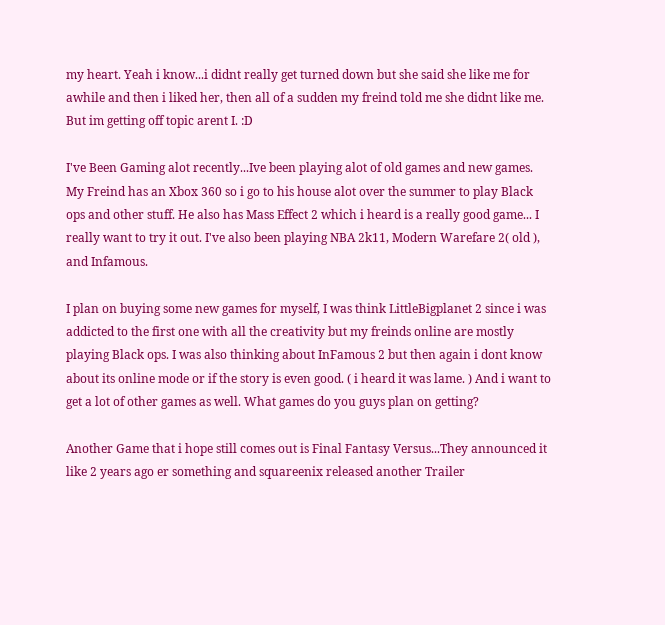my heart. Yeah i know...i didnt really get turned down but she said she like me for awhile and then i liked her, then all of a sudden my freind told me she didnt like me. But im getting off topic arent I. :D

I've Been Gaming alot recently...Ive been playing alot of old games and new games. My Freind has an Xbox 360 so i go to his house alot over the summer to play Black ops and other stuff. He also has Mass Effect 2 which i heard is a really good game... I really want to try it out. I've also been playing NBA 2k11, Modern Warefare 2( old ), and Infamous.

I plan on buying some new games for myself, I was think LittleBigplanet 2 since i was addicted to the first one with all the creativity but my freinds online are mostly playing Black ops. I was also thinking about InFamous 2 but then again i dont know about its online mode or if the story is even good. ( i heard it was lame. ) And i want to get a lot of other games as well. What games do you guys plan on getting?

Another Game that i hope still comes out is Final Fantasy Versus...They announced it like 2 years ago er something and squareenix released another Trailer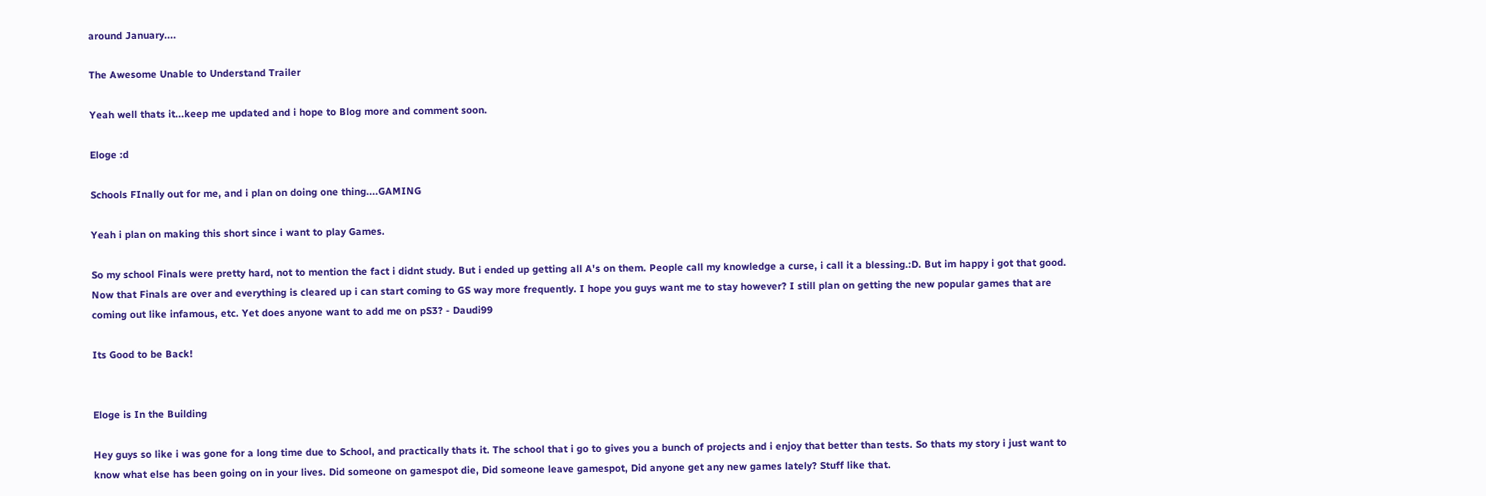around January....

The Awesome Unable to Understand Trailer

Yeah well thats it...keep me updated and i hope to Blog more and comment soon.

Eloge :d

Schools FInally out for me, and i plan on doing one thing....GAMING

Yeah i plan on making this short since i want to play Games.

So my school Finals were pretty hard, not to mention the fact i didnt study. But i ended up getting all A's on them. People call my knowledge a curse, i call it a blessing.:D. But im happy i got that good. Now that Finals are over and everything is cleared up i can start coming to GS way more frequently. I hope you guys want me to stay however? I still plan on getting the new popular games that are coming out like infamous, etc. Yet does anyone want to add me on pS3? - Daudi99

Its Good to be Back!


Eloge is In the Building

Hey guys so like i was gone for a long time due to School, and practically thats it. The school that i go to gives you a bunch of projects and i enjoy that better than tests. So thats my story i just want to know what else has been going on in your lives. Did someone on gamespot die, Did someone leave gamespot, Did anyone get any new games lately? Stuff like that.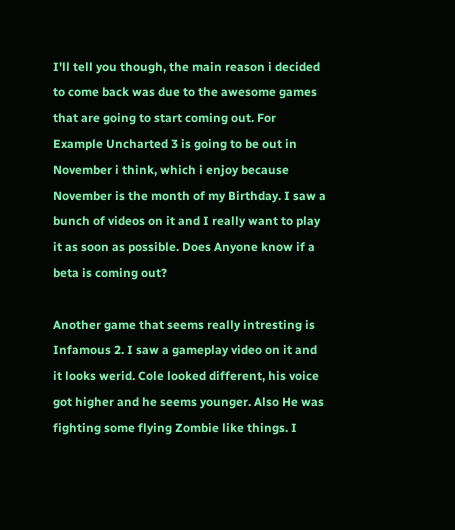I'll tell you though, the main reason i decided to come back was due to the awesome games that are going to start coming out. For Example Uncharted 3 is going to be out in November i think, which i enjoy because November is the month of my Birthday. I saw a bunch of videos on it and I really want to play it as soon as possible. Does Anyone know if a beta is coming out?

Another game that seems really intresting is Infamous 2. I saw a gameplay video on it and it looks werid. Cole looked different, his voice got higher and he seems younger. Also He was fighting some flying Zombie like things. I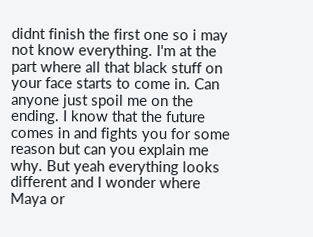didnt finish the first one so i may not know everything. I'm at the part where all that black stuff on your face starts to come in. Can anyone just spoil me on the ending. I know that the future comes in and fights you for some reason but can you explain me why. But yeah everything looks different and I wonder where Maya or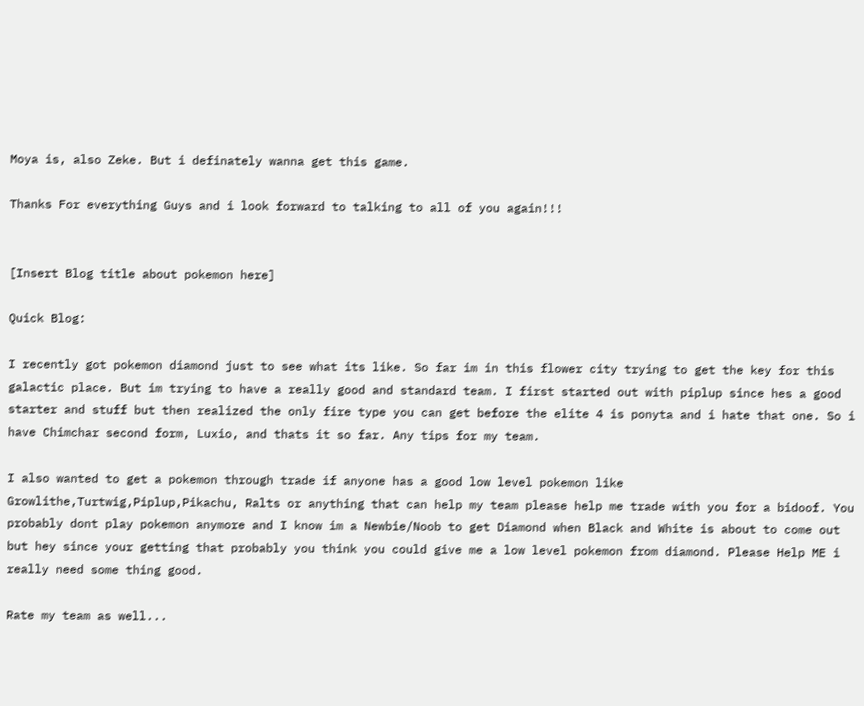Moya is, also Zeke. But i definately wanna get this game.

Thanks For everything Guys and i look forward to talking to all of you again!!!


[Insert Blog title about pokemon here]

Quick Blog:

I recently got pokemon diamond just to see what its like. So far im in this flower city trying to get the key for this galactic place. But im trying to have a really good and standard team. I first started out with piplup since hes a good starter and stuff but then realized the only fire type you can get before the elite 4 is ponyta and i hate that one. So i have Chimchar second form, Luxio, and thats it so far. Any tips for my team.

I also wanted to get a pokemon through trade if anyone has a good low level pokemon like Growlithe,Turtwig,Piplup,Pikachu, Ralts or anything that can help my team please help me trade with you for a bidoof. You probably dont play pokemon anymore and I know im a Newbie/Noob to get Diamond when Black and White is about to come out but hey since your getting that probably you think you could give me a low level pokemon from diamond. Please Help ME i really need some thing good.

Rate my team as well...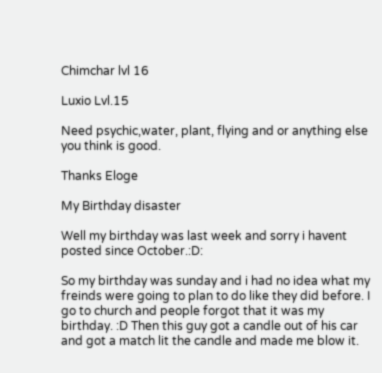Chimchar lvl 16

Luxio Lvl.15

Need psychic,water, plant, flying and or anything else you think is good.

Thanks Eloge

My Birthday disaster

Well my birthday was last week and sorry i havent posted since October.:D:

So my birthday was sunday and i had no idea what my freinds were going to plan to do like they did before. I go to church and people forgot that it was my birthday. :D Then this guy got a candle out of his car and got a match lit the candle and made me blow it.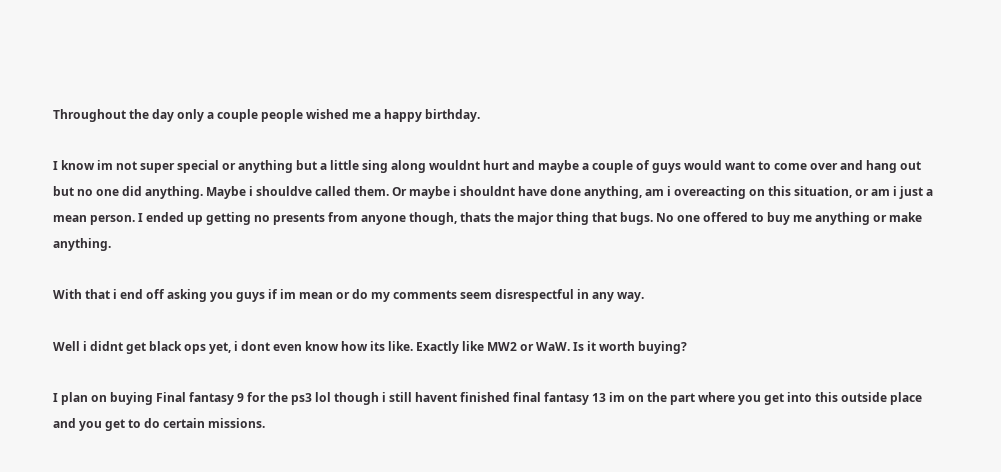Throughout the day only a couple people wished me a happy birthday.

I know im not super special or anything but a little sing along wouldnt hurt and maybe a couple of guys would want to come over and hang out but no one did anything. Maybe i shouldve called them. Or maybe i shouldnt have done anything, am i overeacting on this situation, or am i just a mean person. I ended up getting no presents from anyone though, thats the major thing that bugs. No one offered to buy me anything or make anything.

With that i end off asking you guys if im mean or do my comments seem disrespectful in any way.

Well i didnt get black ops yet, i dont even know how its like. Exactly like MW2 or WaW. Is it worth buying?

I plan on buying Final fantasy 9 for the ps3 lol though i still havent finished final fantasy 13 im on the part where you get into this outside place and you get to do certain missions.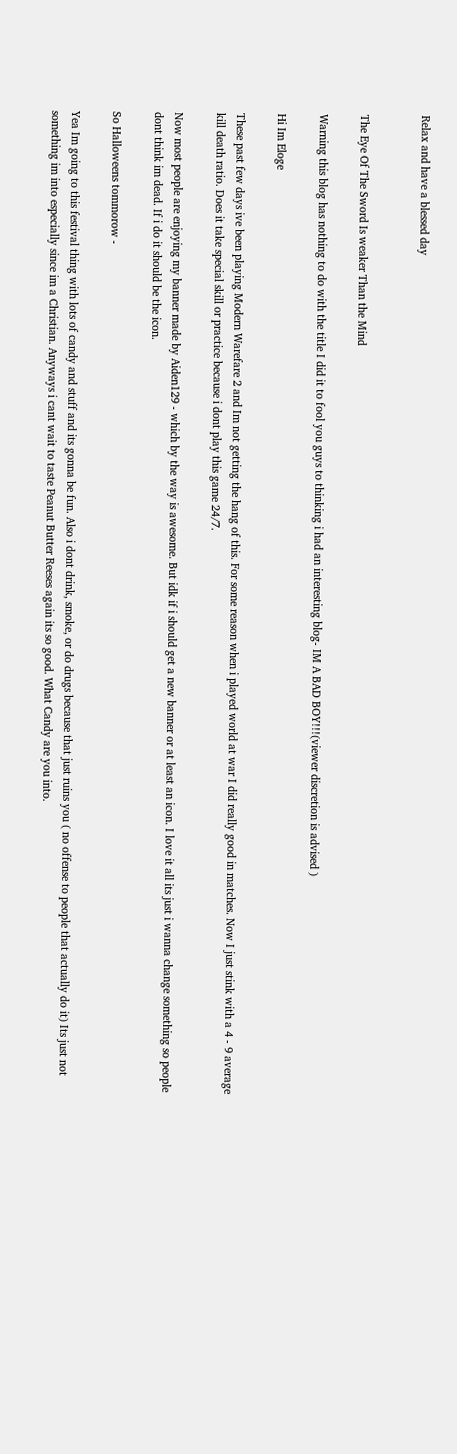Relax and have a blessed day


The Eye Of The Sword Is weaker Than the Mind

Warning this blog has nothing to do with the title I did it to fool you guys to thinking i had an interesting blog- IM A BAD BOY!!!(viewer discretion is advised )

Hi Im Eloge

These past few days ive been playing Modern Warefare 2 and Im not getting the hang of this. For some reason when i played world at war I did really good in matches. Now I just stink with a 4 - 9 average kill death ratio. Does it take special skill or practice because i dont play this game 24/7.

Now most people are enjoying my banner made by Aiden129 - which by the way is awesome. But idk if i should get a new banner or at least an icon. I love it all its just i wanna change something so people dont think im dead. If i do it should be the icon.

So Halloweens tommorow -

Yea Im going to this festival thing with lots of candy and stuff and its gonna be fun. Also i dont drink, smoke, or do drugs because that just ruins you ( no offense to people that actually do it) Its just not something im into especially since im a Christian. Anyways i cant wait to taste Peanut Butter Reeses again its so good. What Candy are you into.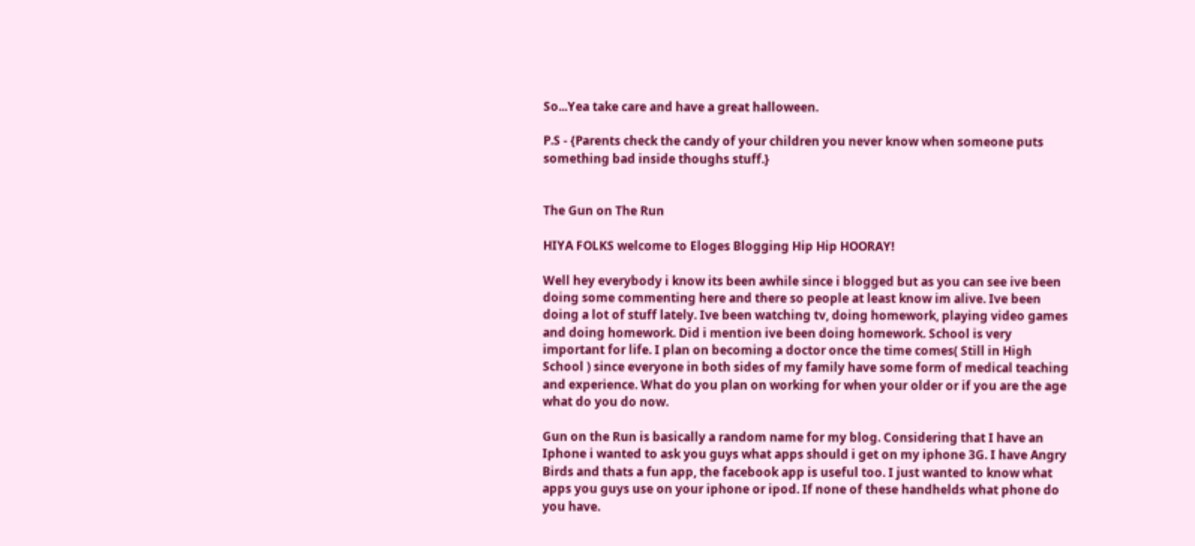So...Yea take care and have a great halloween.

P.S - {Parents check the candy of your children you never know when someone puts something bad inside thoughs stuff.}


The Gun on The Run

HIYA FOLKS welcome to Eloges Blogging Hip Hip HOORAY!

Well hey everybody i know its been awhile since i blogged but as you can see ive been doing some commenting here and there so people at least know im alive. Ive been doing a lot of stuff lately. Ive been watching tv, doing homework, playing video games and doing homework. Did i mention ive been doing homework. School is very important for life. I plan on becoming a doctor once the time comes( Still in High School ) since everyone in both sides of my family have some form of medical teaching and experience. What do you plan on working for when your older or if you are the age what do you do now.

Gun on the Run is basically a random name for my blog. Considering that I have an Iphone i wanted to ask you guys what apps should i get on my iphone 3G. I have Angry Birds and thats a fun app, the facebook app is useful too. I just wanted to know what apps you guys use on your iphone or ipod. If none of these handhelds what phone do you have.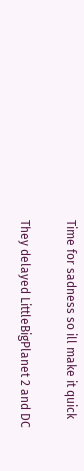Time for sadness so ill make it quick

They delayed LittleBigPlanet 2 and DC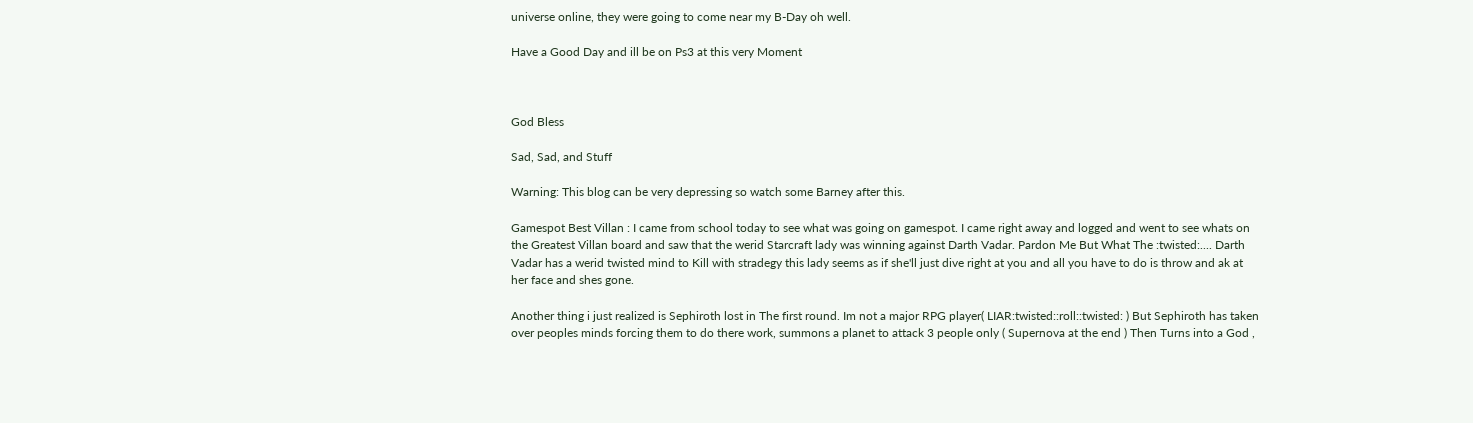universe online, they were going to come near my B-Day oh well.

Have a Good Day and ill be on Ps3 at this very Moment



God Bless

Sad, Sad, and Stuff

Warning: This blog can be very depressing so watch some Barney after this.

Gamespot Best Villan : I came from school today to see what was going on gamespot. I came right away and logged and went to see whats on the Greatest Villan board and saw that the werid Starcraft lady was winning against Darth Vadar. Pardon Me But What The :twisted:.... Darth Vadar has a werid twisted mind to Kill with stradegy this lady seems as if she'll just dive right at you and all you have to do is throw and ak at her face and shes gone.

Another thing i just realized is Sephiroth lost in The first round. Im not a major RPG player( LIAR:twisted::roll::twisted: ) But Sephiroth has taken over peoples minds forcing them to do there work, summons a planet to attack 3 people only ( Supernova at the end ) Then Turns into a God ,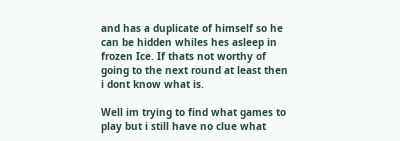and has a duplicate of himself so he can be hidden whiles hes asleep in frozen Ice. If thats not worthy of going to the next round at least then i dont know what is.

Well im trying to find what games to play but i still have no clue what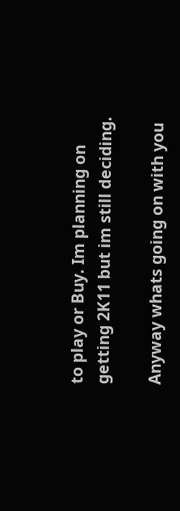to play or Buy. Im planning on getting 2K11 but im still deciding.

Anyway whats going on with you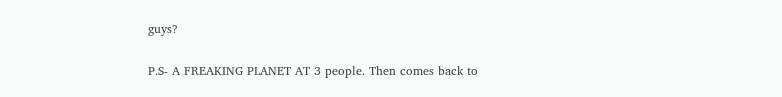guys?


P.S- A FREAKING PLANET AT 3 people. Then comes back to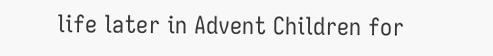life later in Advent Children for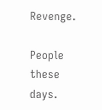Revenge.

People these days.